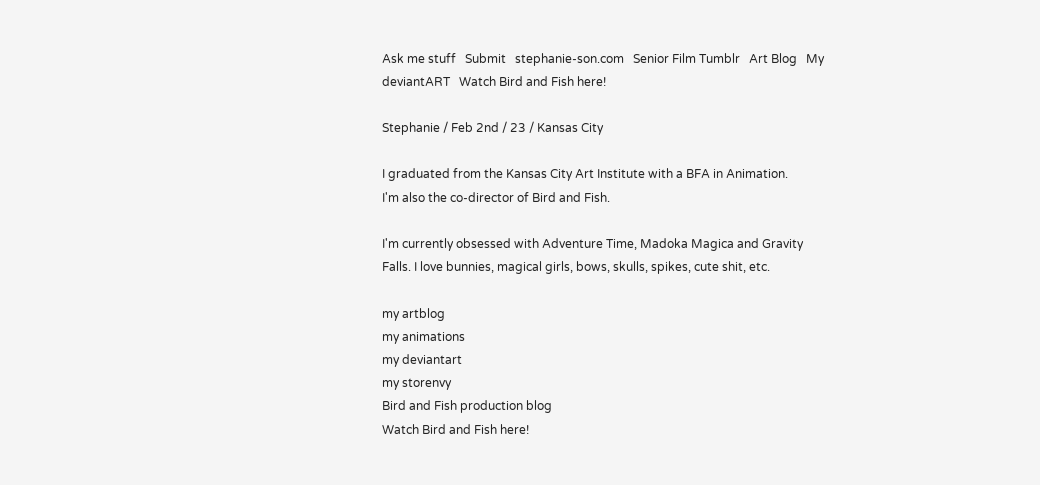Ask me stuff   Submit   stephanie-son.com   Senior Film Tumblr   Art Blog   My deviantART   Watch Bird and Fish here!

Stephanie / Feb 2nd / 23 / Kansas City

I graduated from the Kansas City Art Institute with a BFA in Animation.
I'm also the co-director of Bird and Fish.

I'm currently obsessed with Adventure Time, Madoka Magica and Gravity Falls. I love bunnies, magical girls, bows, skulls, spikes, cute shit, etc.

my artblog
my animations
my deviantart
my storenvy
Bird and Fish production blog
Watch Bird and Fish here!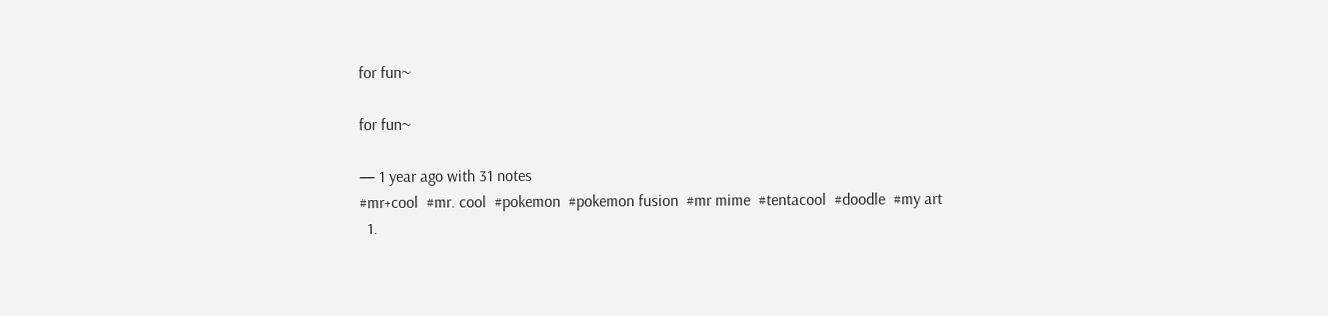for fun~

for fun~

— 1 year ago with 31 notes
#mr+cool  #mr. cool  #pokemon  #pokemon fusion  #mr mime  #tentacool  #doodle  #my art
  1.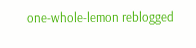one-whole-lemon reblogged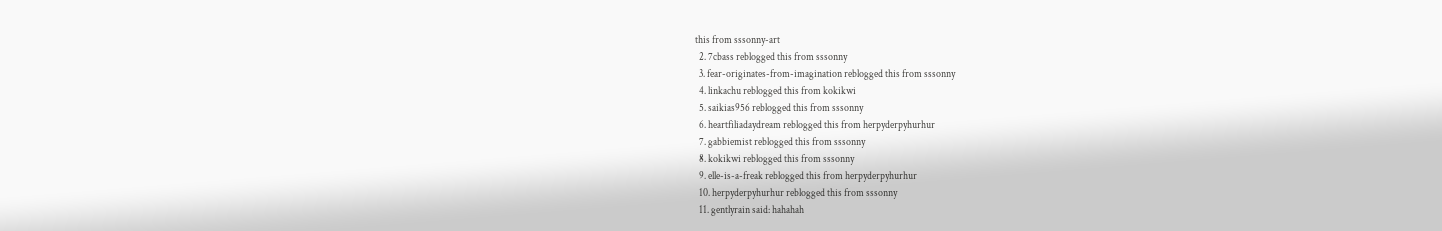this from sssonny-art
  2. 7cbass reblogged this from sssonny
  3. fear-originates-from-imagination reblogged this from sssonny
  4. linkachu reblogged this from kokikwi
  5. saikias956 reblogged this from sssonny
  6. heartfiliadaydream reblogged this from herpyderpyhurhur
  7. gabbiemist reblogged this from sssonny
  8. kokikwi reblogged this from sssonny
  9. elle-is-a-freak reblogged this from herpyderpyhurhur
  10. herpyderpyhurhur reblogged this from sssonny
  11. gentlyrain said: hahahah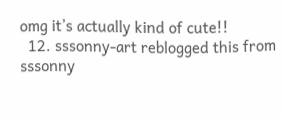omg it’s actually kind of cute!!
  12. sssonny-art reblogged this from sssonny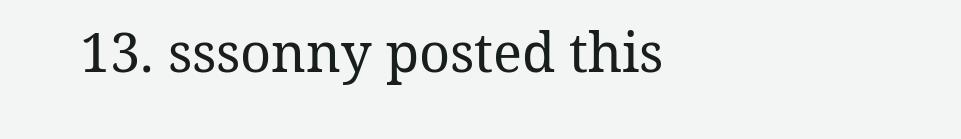13. sssonny posted this